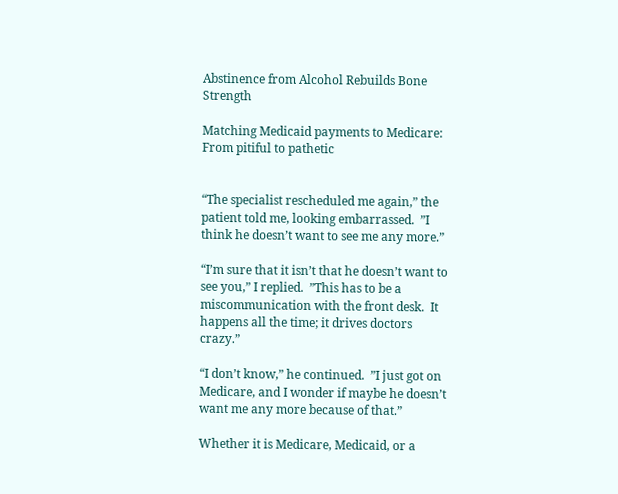Abstinence from Alcohol Rebuilds Bone Strength

Matching Medicaid payments to Medicare: From pitiful to pathetic


“The specialist rescheduled me again,” the patient told me, looking embarrassed.  ”I think he doesn’t want to see me any more.”

“I’m sure that it isn’t that he doesn’t want to see you,” I replied.  ”This has to be a miscommunication with the front desk.  It happens all the time; it drives doctors crazy.”

“I don’t know,” he continued.  ”I just got on Medicare, and I wonder if maybe he doesn’t want me any more because of that.”

Whether it is Medicare, Medicaid, or a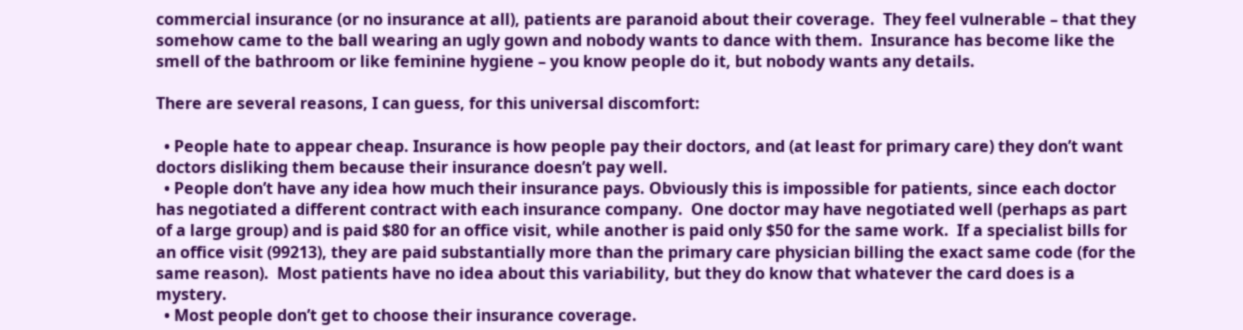commercial insurance (or no insurance at all), patients are paranoid about their coverage.  They feel vulnerable – that they somehow came to the ball wearing an ugly gown and nobody wants to dance with them.  Insurance has become like the smell of the bathroom or like feminine hygiene – you know people do it, but nobody wants any details.

There are several reasons, I can guess, for this universal discomfort:

  • People hate to appear cheap. Insurance is how people pay their doctors, and (at least for primary care) they don’t want doctors disliking them because their insurance doesn’t pay well.
  • People don’t have any idea how much their insurance pays. Obviously this is impossible for patients, since each doctor has negotiated a different contract with each insurance company.  One doctor may have negotiated well (perhaps as part of a large group) and is paid $80 for an office visit, while another is paid only $50 for the same work.  If a specialist bills for an office visit (99213), they are paid substantially more than the primary care physician billing the exact same code (for the same reason).  Most patients have no idea about this variability, but they do know that whatever the card does is a mystery.
  • Most people don’t get to choose their insurance coverage.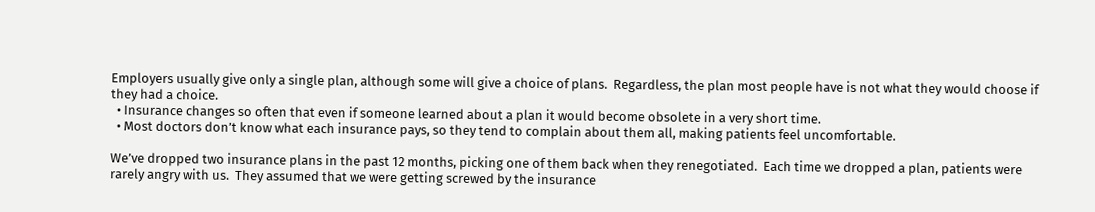Employers usually give only a single plan, although some will give a choice of plans.  Regardless, the plan most people have is not what they would choose if they had a choice.
  • Insurance changes so often that even if someone learned about a plan it would become obsolete in a very short time.
  • Most doctors don’t know what each insurance pays, so they tend to complain about them all, making patients feel uncomfortable.

We’ve dropped two insurance plans in the past 12 months, picking one of them back when they renegotiated.  Each time we dropped a plan, patients were rarely angry with us.  They assumed that we were getting screwed by the insurance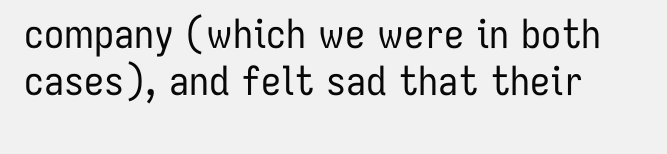company (which we were in both cases), and felt sad that their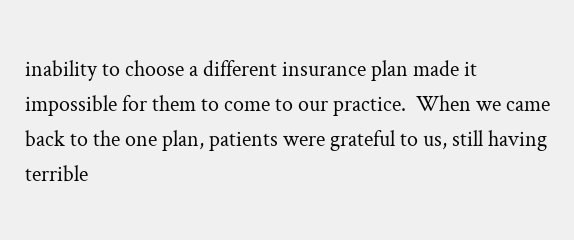inability to choose a different insurance plan made it impossible for them to come to our practice.  When we came back to the one plan, patients were grateful to us, still having terrible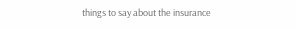things to say about the insurance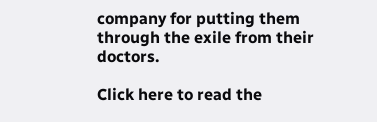company for putting them through the exile from their doctors.

Click here to read the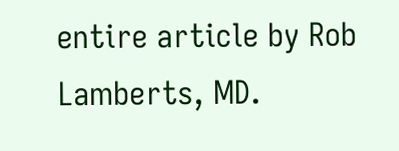entire article by Rob Lamberts, MD.